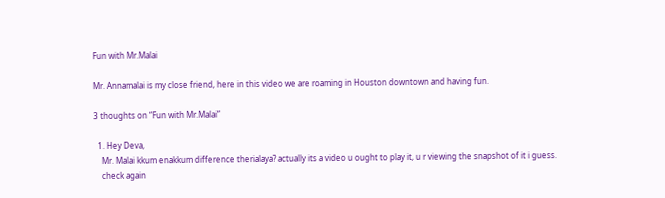Fun with Mr.Malai

Mr. Annamalai is my close friend, here in this video we are roaming in Houston downtown and having fun.

3 thoughts on “Fun with Mr.Malai”

  1. Hey Deva,
    Mr. Malai kkum enakkum difference therialaya? actually its a video u ought to play it, u r viewing the snapshot of it i guess.
    check again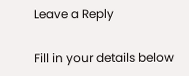Leave a Reply

Fill in your details below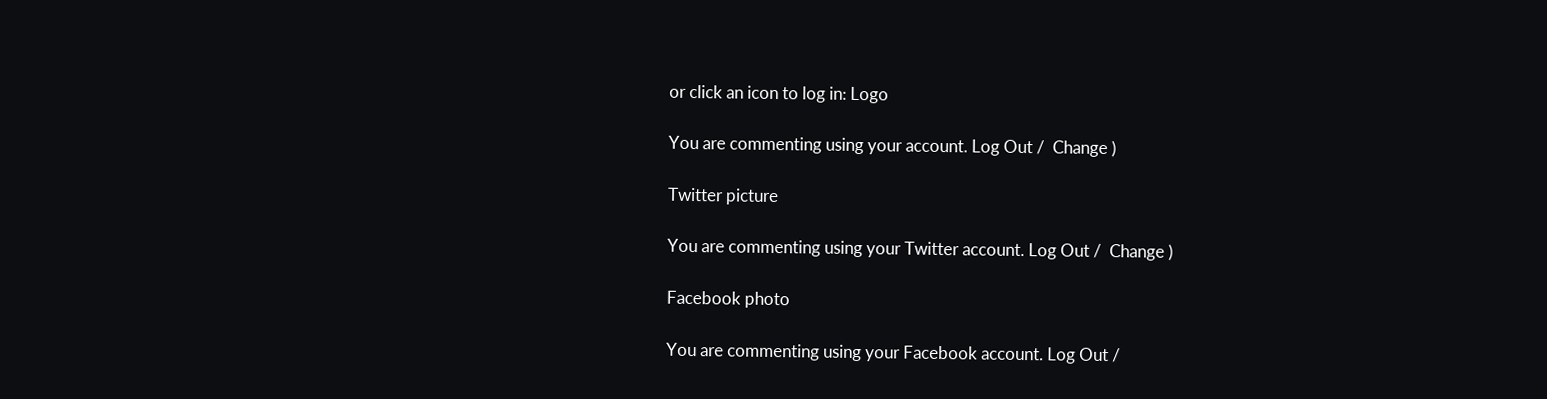or click an icon to log in: Logo

You are commenting using your account. Log Out /  Change )

Twitter picture

You are commenting using your Twitter account. Log Out /  Change )

Facebook photo

You are commenting using your Facebook account. Log Out /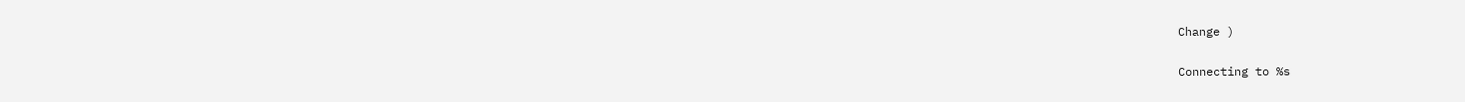Change )

Connecting to %s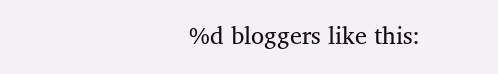%d bloggers like this: